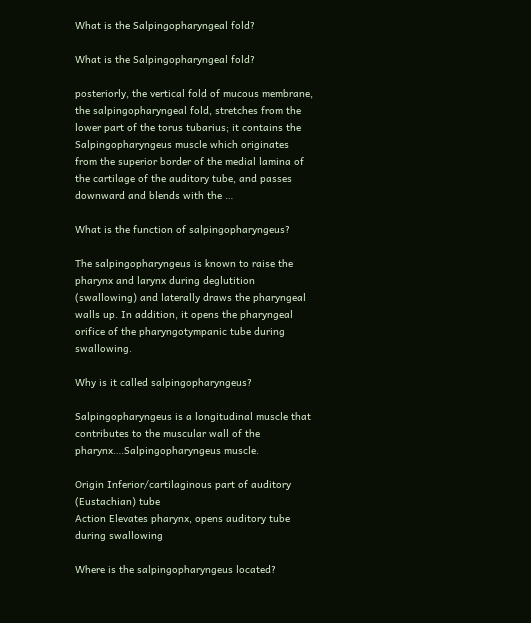What is the Salpingopharyngeal fold?

What is the Salpingopharyngeal fold?

posteriorly, the vertical fold of mucous membrane, the salpingopharyngeal fold, stretches from the lower part of the torus tubarius; it contains the Salpingopharyngeus muscle which originates from the superior border of the medial lamina of the cartilage of the auditory tube, and passes downward and blends with the …

What is the function of salpingopharyngeus?

The salpingopharyngeus is known to raise the pharynx and larynx during deglutition (swallowing) and laterally draws the pharyngeal walls up. In addition, it opens the pharyngeal orifice of the pharyngotympanic tube during swallowing.

Why is it called salpingopharyngeus?

Salpingopharyngeus is a longitudinal muscle that contributes to the muscular wall of the pharynx….Salpingopharyngeus muscle.

Origin Inferior/cartilaginous part of auditory (Eustachian) tube
Action Elevates pharynx, opens auditory tube during swallowing

Where is the salpingopharyngeus located?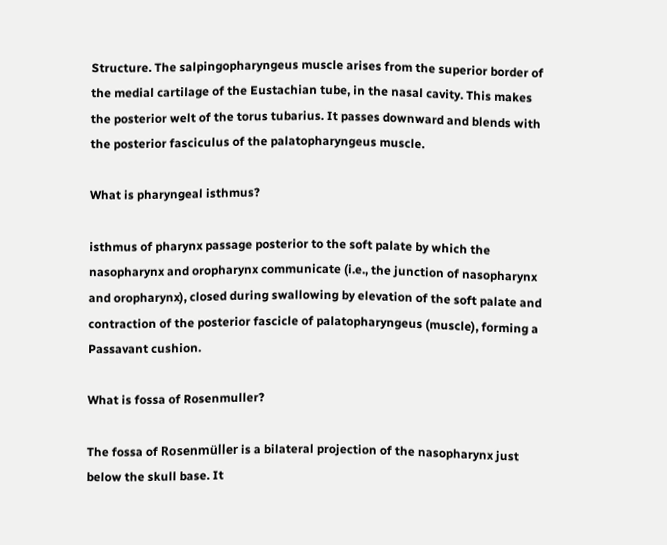Structure. The salpingopharyngeus muscle arises from the superior border of the medial cartilage of the Eustachian tube, in the nasal cavity. This makes the posterior welt of the torus tubarius. It passes downward and blends with the posterior fasciculus of the palatopharyngeus muscle.

What is pharyngeal isthmus?

isthmus of pharynx passage posterior to the soft palate by which the nasopharynx and oropharynx communicate (i.e., the junction of nasopharynx and oropharynx), closed during swallowing by elevation of the soft palate and contraction of the posterior fascicle of palatopharyngeus (muscle), forming a Passavant cushion.

What is fossa of Rosenmuller?

The fossa of Rosenmüller is a bilateral projection of the nasopharynx just below the skull base. It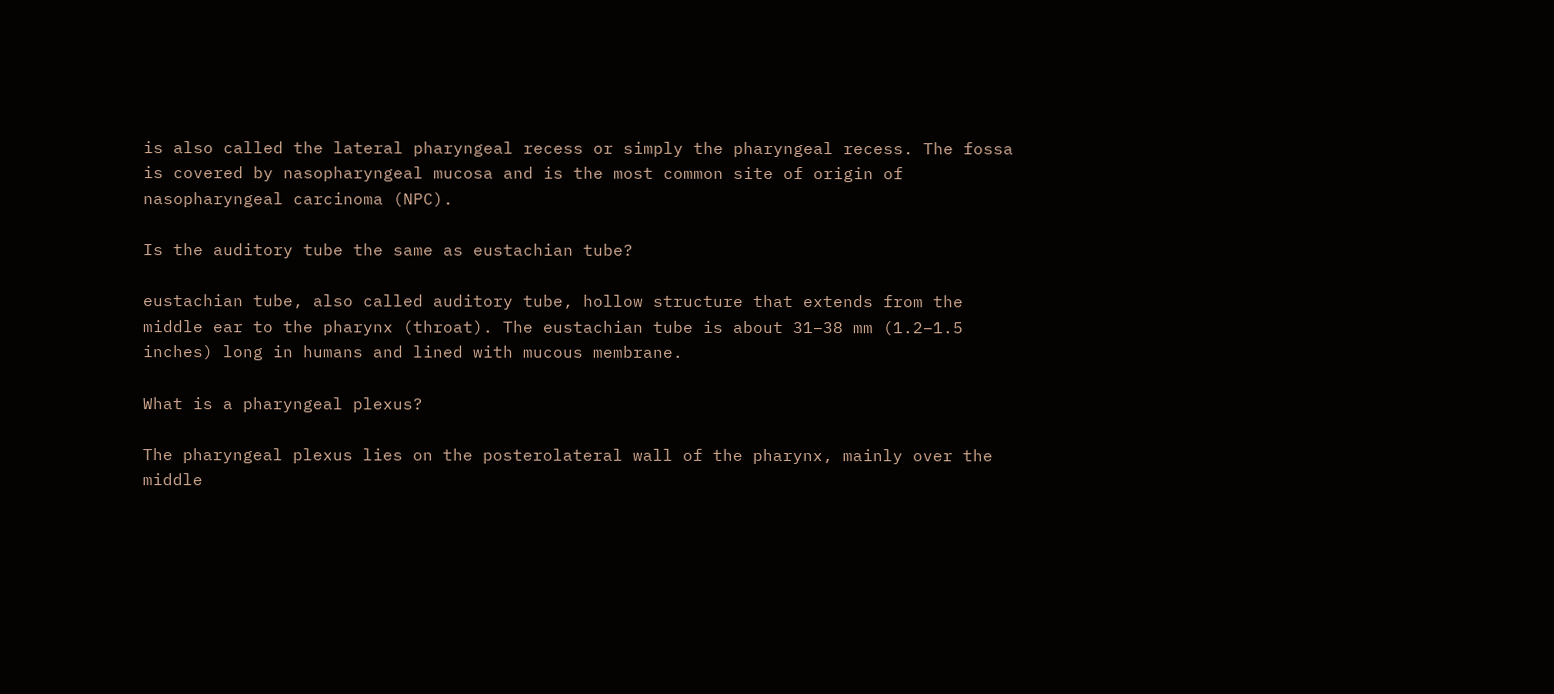is also called the lateral pharyngeal recess or simply the pharyngeal recess. The fossa is covered by nasopharyngeal mucosa and is the most common site of origin of nasopharyngeal carcinoma (NPC).

Is the auditory tube the same as eustachian tube?

eustachian tube, also called auditory tube, hollow structure that extends from the middle ear to the pharynx (throat). The eustachian tube is about 31–38 mm (1.2–1.5 inches) long in humans and lined with mucous membrane.

What is a pharyngeal plexus?

The pharyngeal plexus lies on the posterolateral wall of the pharynx, mainly over the middle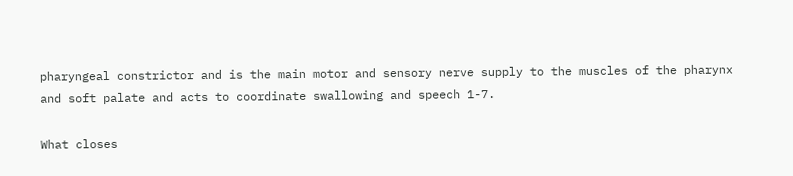pharyngeal constrictor and is the main motor and sensory nerve supply to the muscles of the pharynx and soft palate and acts to coordinate swallowing and speech 1-7.

What closes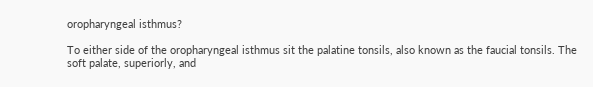oropharyngeal isthmus?

To either side of the oropharyngeal isthmus sit the palatine tonsils, also known as the faucial tonsils. The soft palate, superiorly, and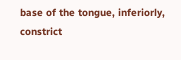base of the tongue, inferiorly, constrict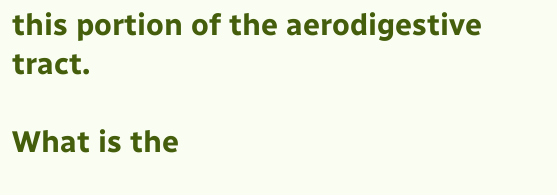this portion of the aerodigestive tract.

What is the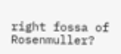right fossa of Rosenmuller?